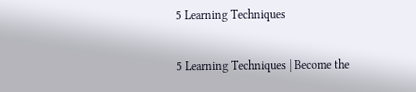5 Learning Techniques

5 Learning Techniques | Become the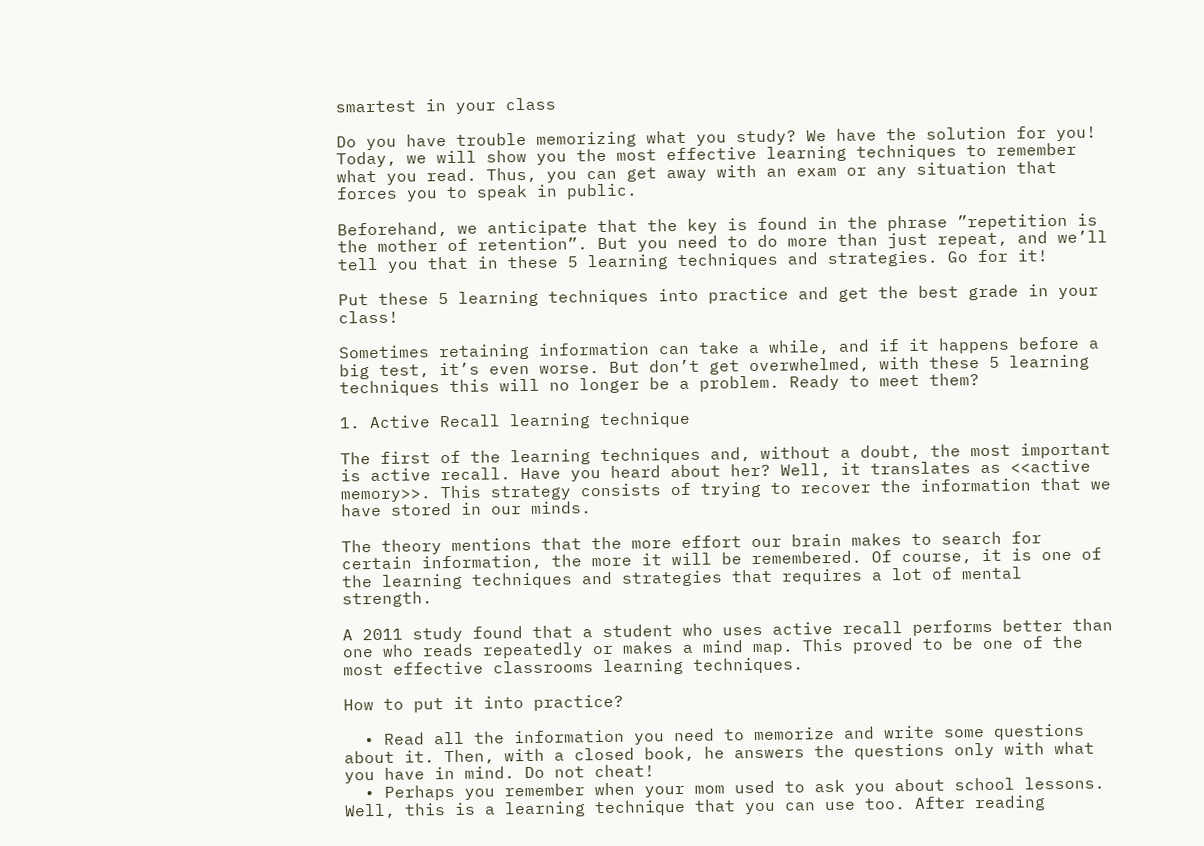smartest in your class

Do you have trouble memorizing what you study? We have the solution for you! Today, we will show you the most effective learning techniques to remember what you read. Thus, you can get away with an exam or any situation that forces you to speak in public.

Beforehand, we anticipate that the key is found in the phrase ”repetition is the mother of retention”. But you need to do more than just repeat, and we’ll tell you that in these 5 learning techniques and strategies. Go for it!

Put these 5 learning techniques into practice and get the best grade in your class!

Sometimes retaining information can take a while, and if it happens before a big test, it’s even worse. But don’t get overwhelmed, with these 5 learning techniques this will no longer be a problem. Ready to meet them?

1. Active Recall learning technique

The first of the learning techniques and, without a doubt, the most important is active recall. Have you heard about her? Well, it translates as <<active memory>>. This strategy consists of trying to recover the information that we have stored in our minds.

The theory mentions that the more effort our brain makes to search for certain information, the more it will be remembered. Of course, it is one of the learning techniques and strategies that requires a lot of mental strength.

A 2011 study found that a student who uses active recall performs better than one who reads repeatedly or makes a mind map. This proved to be one of the most effective classrooms learning techniques.

How to put it into practice?

  • Read all the information you need to memorize and write some questions about it. Then, with a closed book, he answers the questions only with what you have in mind. Do not cheat!
  • Perhaps you remember when your mom used to ask you about school lessons. Well, this is a learning technique that you can use too. After reading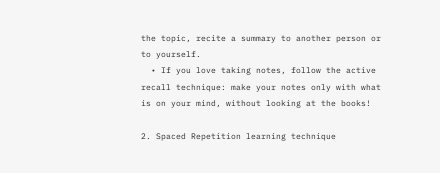the topic, recite a summary to another person or to yourself.
  • If you love taking notes, follow the active recall technique: make your notes only with what is on your mind, without looking at the books!

2. Spaced Repetition learning technique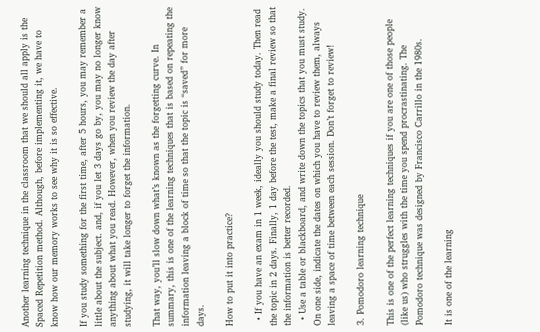Another learning technique in the classroom that we should all apply is the Spaced Repetition method. Although, before implementing it, we have to know how our memory works to see why it is so effective.

If you study something for the first time, after 5 hours, you may remember a little about the subject. and, if you let 3 days go by, you may no longer know anything about what you read. However, when you review the day after studying, it will take longer to forget the information.

That way, you’ll slow down what’s known as the forgetting curve. In summary, this is one of the learning techniques that is based on repeating the information leaving a block of time so that the topic is “saved” for more days.

How to put it into practice?

  • If you have an exam in 1 week, ideally you should study today. Then read the topic in 2 days. Finally, 1 day before the test, make a final review so that the information is better recorded.
  • Use a table or blackboard, and write down the topics that you must study. On one side, indicate the dates on which you have to review them, always leaving a space of time between each session. Don’t forget to review!

3. Pomodoro learning technique

This is one of the perfect learning techniques if you are one of those people (like us) who struggles with the time you spend procrastinating. The Pomodoro technique was designed by Francisco Carrillo in the 1980s.

It is one of the learning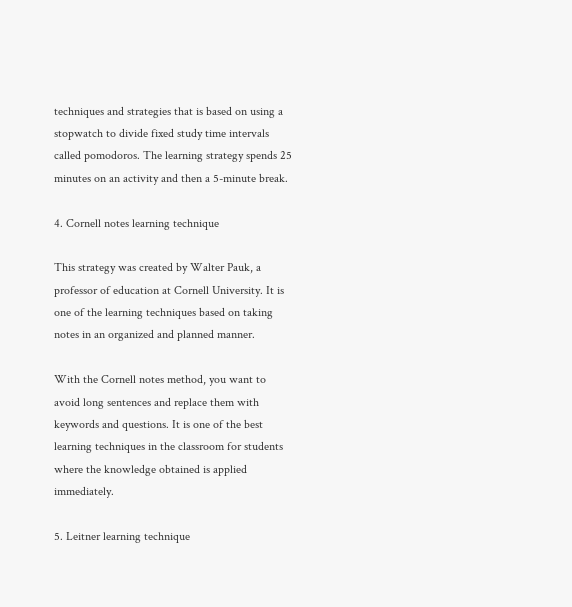techniques and strategies that is based on using a stopwatch to divide fixed study time intervals called pomodoros. The learning strategy spends 25 minutes on an activity and then a 5-minute break.

4. Cornell notes learning technique

This strategy was created by Walter Pauk, a professor of education at Cornell University. It is one of the learning techniques based on taking notes in an organized and planned manner.

With the Cornell notes method, you want to avoid long sentences and replace them with keywords and questions. It is one of the best learning techniques in the classroom for students where the knowledge obtained is applied immediately.

5. Leitner learning technique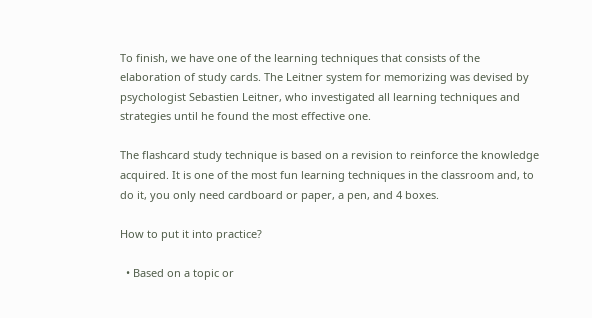To finish, we have one of the learning techniques that consists of the elaboration of study cards. The Leitner system for memorizing was devised by psychologist Sebastien Leitner, who investigated all learning techniques and strategies until he found the most effective one.

The flashcard study technique is based on a revision to reinforce the knowledge acquired. It is one of the most fun learning techniques in the classroom and, to do it, you only need cardboard or paper, a pen, and 4 boxes.

How to put it into practice?

  • Based on a topic or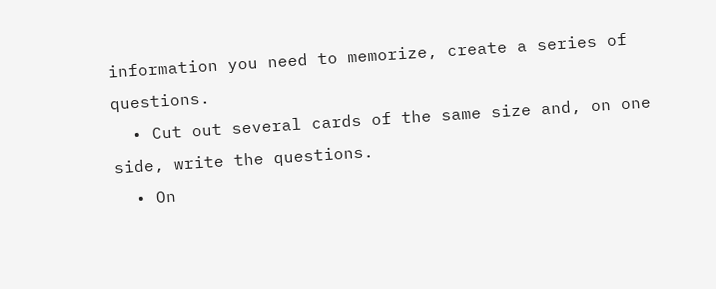information you need to memorize, create a series of questions.
  • Cut out several cards of the same size and, on one side, write the questions.
  • On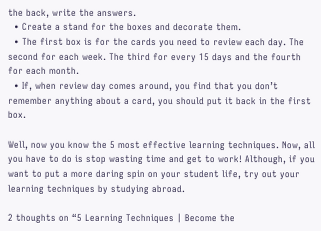the back, write the answers.
  • Create a stand for the boxes and decorate them.
  • The first box is for the cards you need to review each day. The second for each week. The third for every 15 days and the fourth for each month.
  • If, when review day comes around, you find that you don’t remember anything about a card, you should put it back in the first box.

Well, now you know the 5 most effective learning techniques. Now, all you have to do is stop wasting time and get to work! Although, if you want to put a more daring spin on your student life, try out your learning techniques by studying abroad.

2 thoughts on “5 Learning Techniques | Become the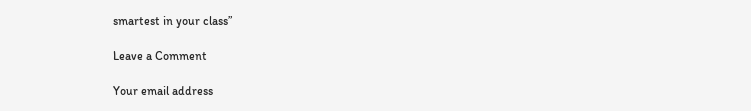smartest in your class”

Leave a Comment

Your email address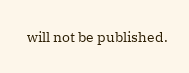will not be published.